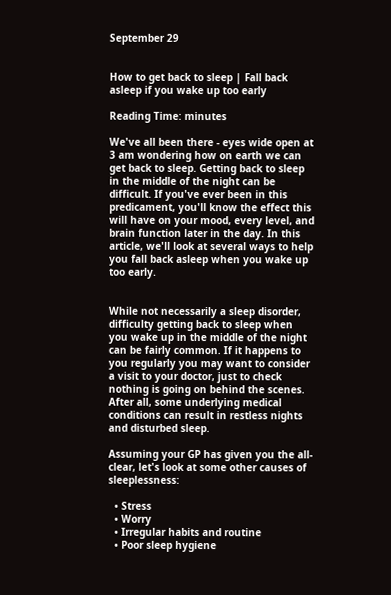September 29


How to get back to sleep | Fall back asleep if you wake up too early

Reading Time: minutes

We've all been there - eyes wide open at 3 am wondering how on earth we can get back to sleep. Getting back to sleep in the middle of the night can be difficult. If you've ever been in this predicament, you'll know the effect this will have on your mood, every level, and brain function later in the day. In this article, we'll look at several ways to help you fall back asleep when you wake up too early.


While not necessarily a sleep disorder, difficulty getting back to sleep when you wake up in the middle of the night can be fairly common. If it happens to you regularly you may want to consider a visit to your doctor, just to check nothing is going on behind the scenes. After all, some underlying medical conditions can result in restless nights and disturbed sleep.

Assuming your GP has given you the all-clear, let's look at some other causes of sleeplessness:

  • Stress
  • Worry
  • Irregular habits and routine
  • Poor sleep hygiene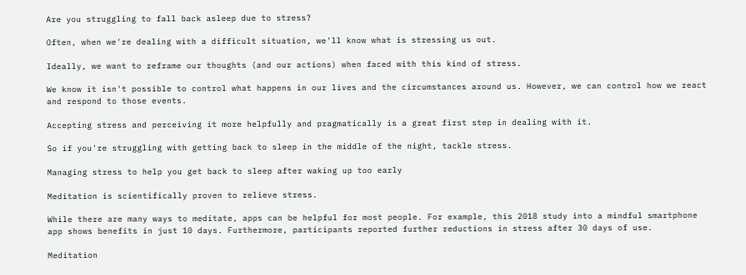Are you struggling to fall back asleep due to stress?

Often, when we're dealing with a difficult situation, we'll know what is stressing us out.

Ideally, we want to reframe our thoughts (and our actions) when faced with this kind of stress.

We know it isn't possible to control what happens in our lives and the circumstances around us. However, we can control how we react and respond to those events.

Accepting stress and perceiving it more helpfully and pragmatically is a great first step in dealing with it.

So if you're struggling with getting back to sleep in the middle of the night, tackle stress.

Managing stress to help you get back to sleep after waking up too early

Meditation is scientifically proven to relieve stress.

While there are many ways to meditate, apps can be helpful for most people. For example, this 2018 study into a mindful smartphone app shows benefits in just 10 days. Furthermore, participants reported further reductions in stress after 30 days of use.

Meditation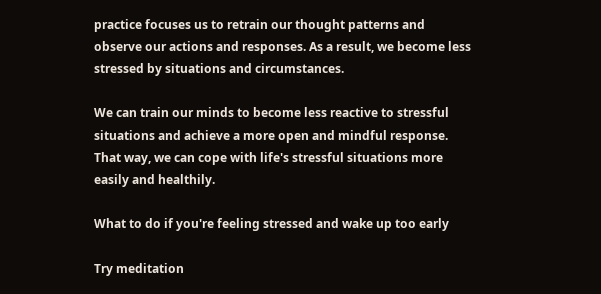practice focuses us to retrain our thought patterns and observe our actions and responses. As a result, we become less stressed by situations and circumstances.

We can train our minds to become less reactive to stressful situations and achieve a more open and mindful response. That way, we can cope with life's stressful situations more easily and healthily.

What to do if you're feeling stressed and wake up too early

Try meditation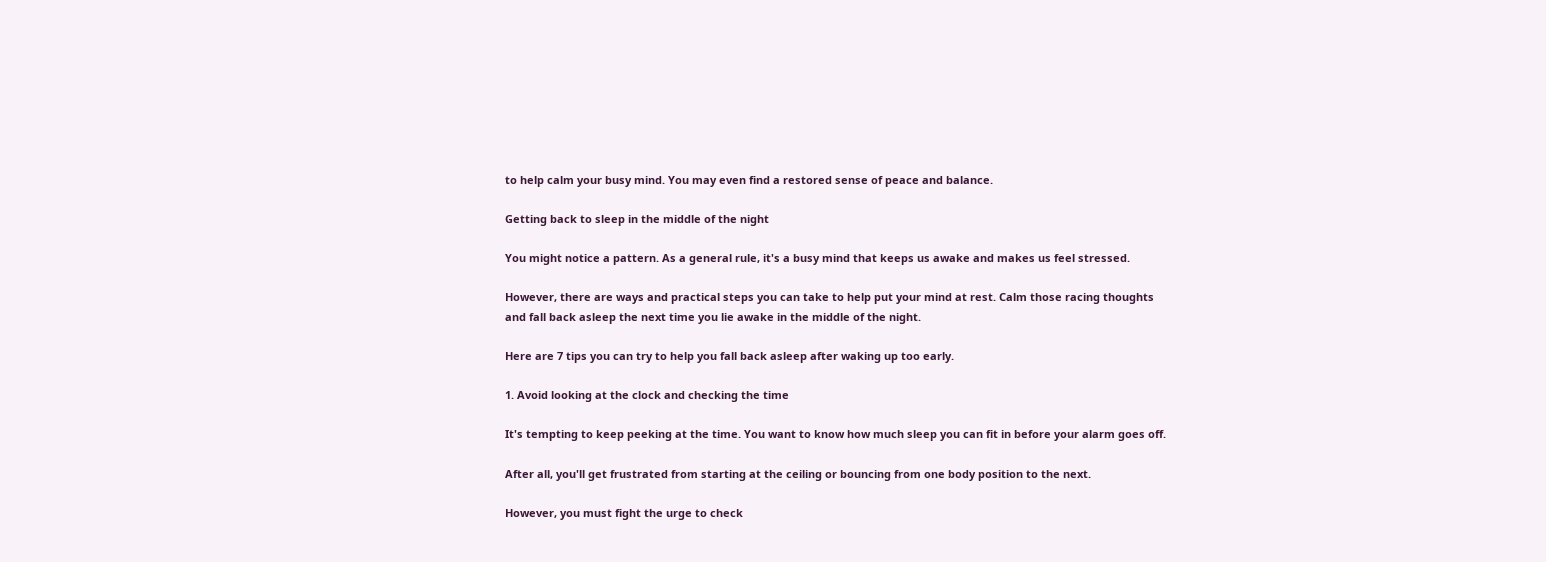to help calm your busy mind. You may even find a restored sense of peace and balance.

Getting back to sleep in the middle of the night

You might notice a pattern. As a general rule, it's a busy mind that keeps us awake and makes us feel stressed.

However, there are ways and practical steps you can take to help put your mind at rest. Calm those racing thoughts and fall back asleep the next time you lie awake in the middle of the night.

Here are 7 tips you can try to help you fall back asleep after waking up too early.

1. Avoid looking at the clock and checking the time

It's tempting to keep peeking at the time. You want to know how much sleep you can fit in before your alarm goes off.

After all, you'll get frustrated from starting at the ceiling or bouncing from one body position to the next.

However, you must fight the urge to check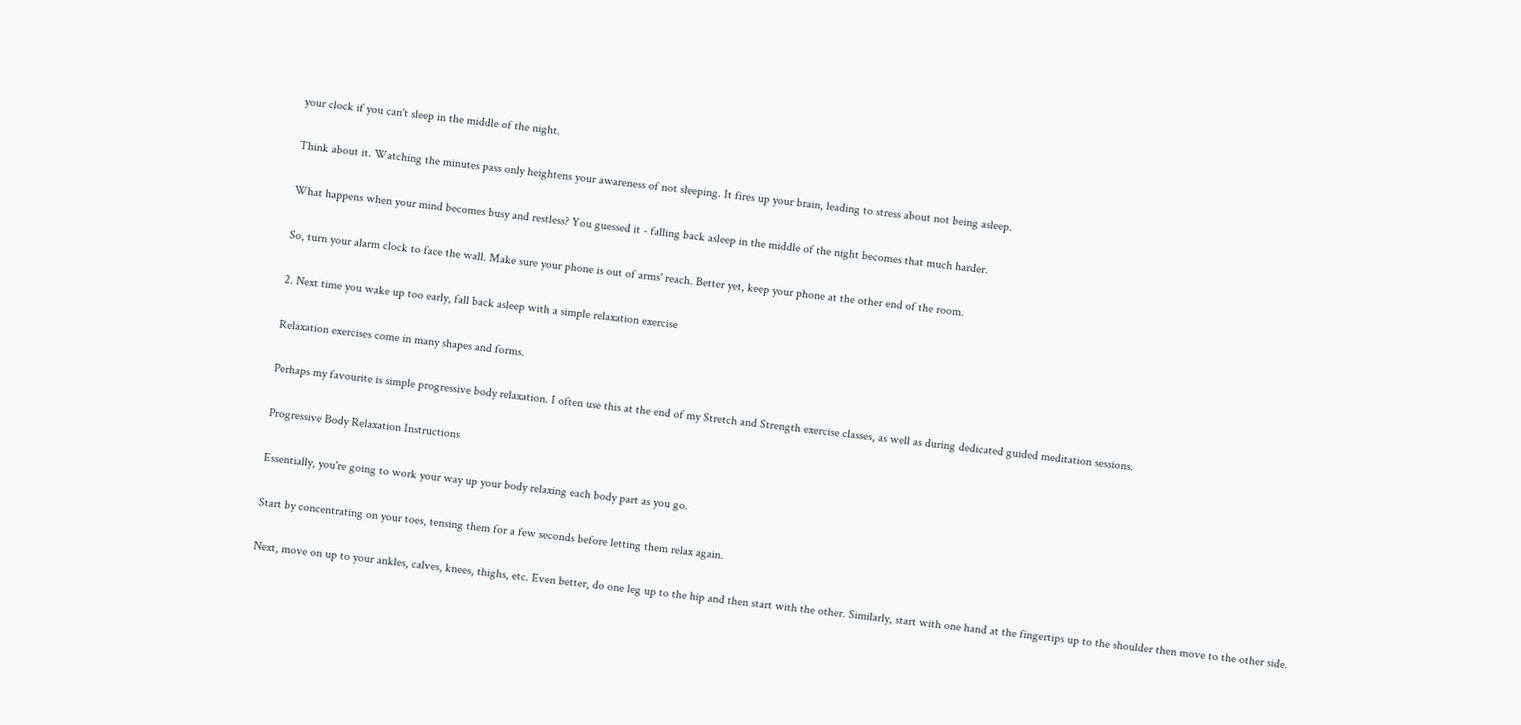your clock if you can't sleep in the middle of the night.

Think about it. Watching the minutes pass only heightens your awareness of not sleeping. It fires up your brain, leading to stress about not being asleep.

What happens when your mind becomes busy and restless? You guessed it - falling back asleep in the middle of the night becomes that much harder.

So, turn your alarm clock to face the wall. Make sure your phone is out of arms' reach. Better yet, keep your phone at the other end of the room.

2. Next time you wake up too early, fall back asleep with a simple relaxation exercise

Relaxation exercises come in many shapes and forms.

Perhaps my favourite is simple progressive body relaxation. I often use this at the end of my Stretch and Strength exercise classes, as well as during dedicated guided meditation sessions.

Progressive Body Relaxation Instructions

Essentially, you're going to work your way up your body relaxing each body part as you go.

Start by concentrating on your toes, tensing them for a few seconds before letting them relax again.

Next, move on up to your ankles, calves, knees, thighs, etc. Even better, do one leg up to the hip and then start with the other. Similarly, start with one hand at the fingertips up to the shoulder then move to the other side.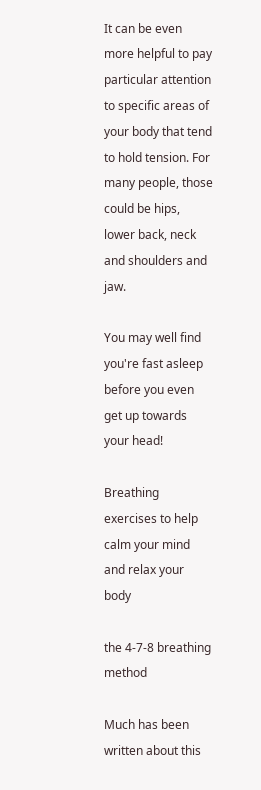It can be even more helpful to pay particular attention to specific areas of your body that tend to hold tension. For many people, those could be hips, lower back, neck and shoulders and jaw.

You may well find you're fast asleep before you even get up towards your head!

Breathing exercises to help calm your mind and relax your body

the 4-7-8 breathing method

Much has been written about this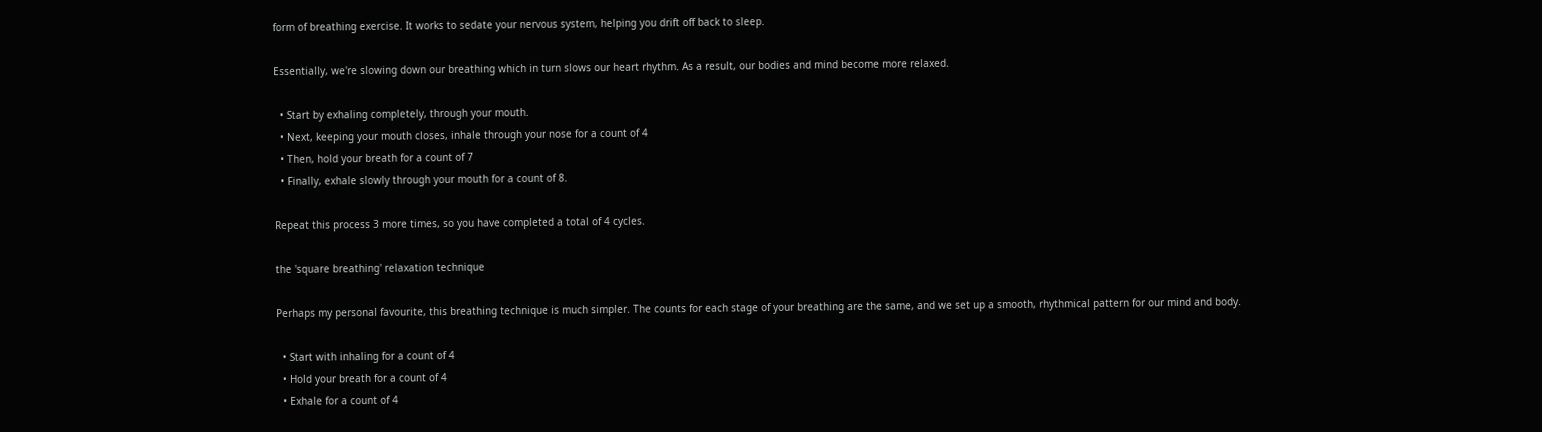form of breathing exercise. It works to sedate your nervous system, helping you drift off back to sleep.

Essentially, we're slowing down our breathing which in turn slows our heart rhythm. As a result, our bodies and mind become more relaxed.

  • Start by exhaling completely, through your mouth.
  • Next, keeping your mouth closes, inhale through your nose for a count of 4
  • Then, hold your breath for a count of 7
  • Finally, exhale slowly through your mouth for a count of 8.

Repeat this process 3 more times, so you have completed a total of 4 cycles.

the 'square breathing' relaxation technique

Perhaps my personal favourite, this breathing technique is much simpler. The counts for each stage of your breathing are the same, and we set up a smooth, rhythmical pattern for our mind and body.

  • Start with inhaling for a count of 4
  • Hold your breath for a count of 4
  • Exhale for a count of 4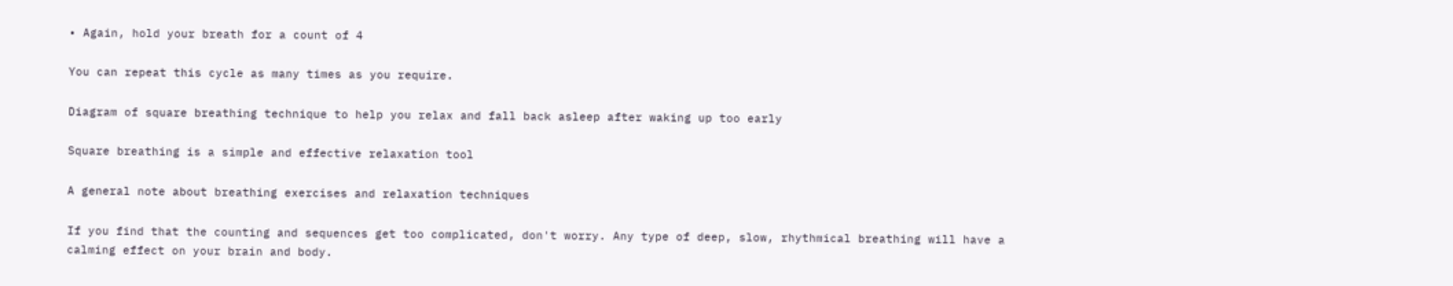• Again, hold your breath for a count of 4

You can repeat this cycle as many times as you require.

Diagram of square breathing technique to help you relax and fall back asleep after waking up too early

Square breathing is a simple and effective relaxation tool

A general note about breathing exercises and relaxation techniques

If you find that the counting and sequences get too complicated, don't worry. Any type of deep, slow, rhythmical breathing will have a calming effect on your brain and body.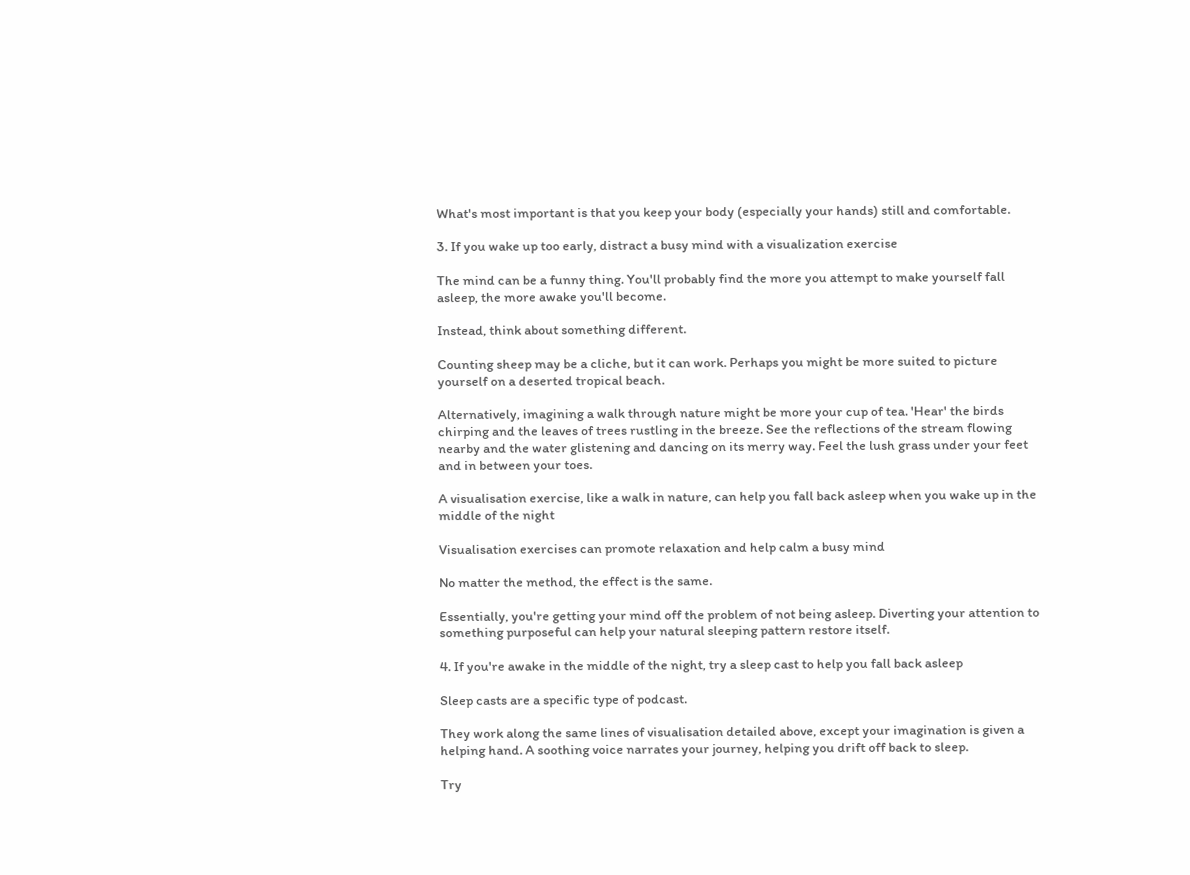What's most important is that you keep your body (especially your hands) still and comfortable.

3. If you wake up too early, distract a busy mind with a visualization exercise

The mind can be a funny thing. You'll probably find the more you attempt to make yourself fall asleep, the more awake you'll become.

Instead, think about something different.

Counting sheep may be a cliche, but it can work. Perhaps you might be more suited to picture yourself on a deserted tropical beach.

Alternatively, imagining a walk through nature might be more your cup of tea. 'Hear' the birds chirping and the leaves of trees rustling in the breeze. See the reflections of the stream flowing nearby and the water glistening and dancing on its merry way. Feel the lush grass under your feet and in between your toes.

A visualisation exercise, like a walk in nature, can help you fall back asleep when you wake up in the middle of the night

Visualisation exercises can promote relaxation and help calm a busy mind

No matter the method, the effect is the same.

Essentially, you're getting your mind off the problem of not being asleep. Diverting your attention to something purposeful can help your natural sleeping pattern restore itself.

4. If you're awake in the middle of the night, try a sleep cast to help you fall back asleep

Sleep casts are a specific type of podcast.

They work along the same lines of visualisation detailed above, except your imagination is given a helping hand. A soothing voice narrates your journey, helping you drift off back to sleep.

Try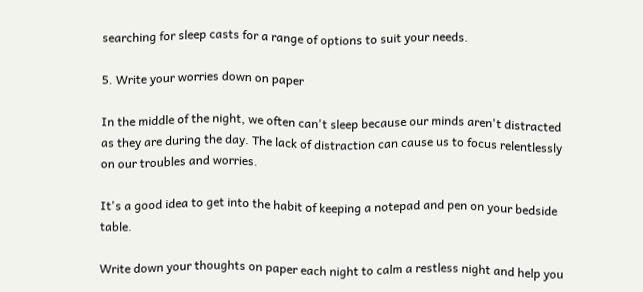searching for sleep casts for a range of options to suit your needs.

5. Write your worries down on paper

In the middle of the night, we often can't sleep because our minds aren't distracted as they are during the day. The lack of distraction can cause us to focus relentlessly on our troubles and worries.

It's a good idea to get into the habit of keeping a notepad and pen on your bedside table.

Write down your thoughts on paper each night to calm a restless night and help you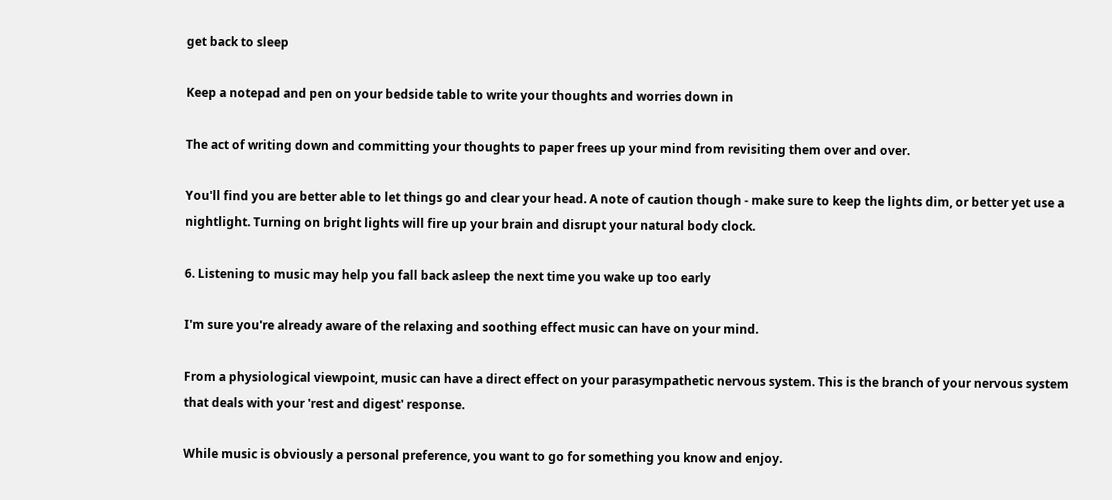get back to sleep

Keep a notepad and pen on your bedside table to write your thoughts and worries down in

The act of writing down and committing your thoughts to paper frees up your mind from revisiting them over and over.

You'll find you are better able to let things go and clear your head. A note of caution though - make sure to keep the lights dim, or better yet use a nightlight. Turning on bright lights will fire up your brain and disrupt your natural body clock.

6. Listening to music may help you fall back asleep the next time you wake up too early

I'm sure you're already aware of the relaxing and soothing effect music can have on your mind.

From a physiological viewpoint, music can have a direct effect on your parasympathetic nervous system. This is the branch of your nervous system that deals with your 'rest and digest' response.

While music is obviously a personal preference, you want to go for something you know and enjoy.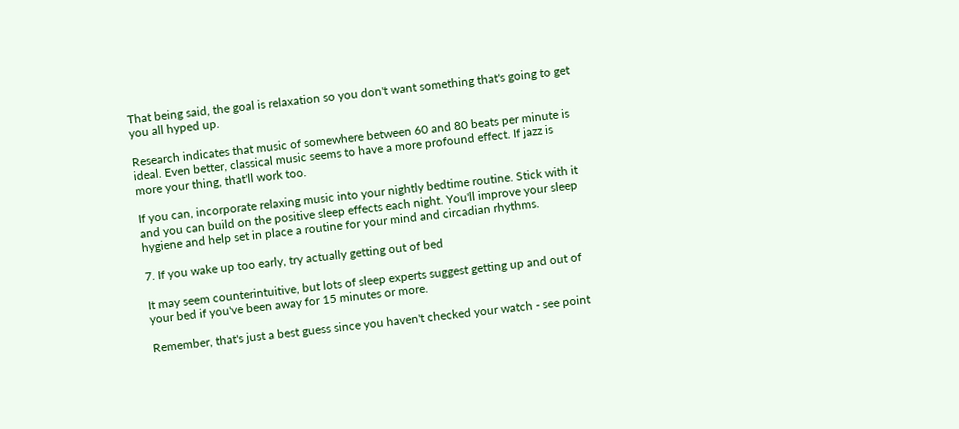That being said, the goal is relaxation so you don't want something that's going to get you all hyped up.

Research indicates that music of somewhere between 60 and 80 beats per minute is ideal. Even better, classical music seems to have a more profound effect. If jazz is more your thing, that'll work too.

If you can, incorporate relaxing music into your nightly bedtime routine. Stick with it and you can build on the positive sleep effects each night. You'll improve your sleep hygiene and help set in place a routine for your mind and circadian rhythms.

7. If you wake up too early, try actually getting out of bed

It may seem counterintuitive, but lots of sleep experts suggest getting up and out of your bed if you've been away for 15 minutes or more.

Remember, that's just a best guess since you haven't checked your watch - see point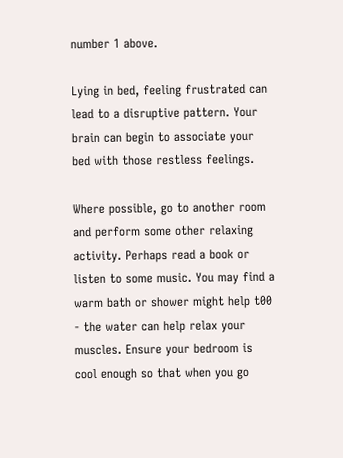number 1 above.

Lying in bed, feeling frustrated can lead to a disruptive pattern. Your brain can begin to associate your bed with those restless feelings.

Where possible, go to another room and perform some other relaxing activity. Perhaps read a book or listen to some music. You may find a warm bath or shower might help t00 - the water can help relax your muscles. Ensure your bedroom is cool enough so that when you go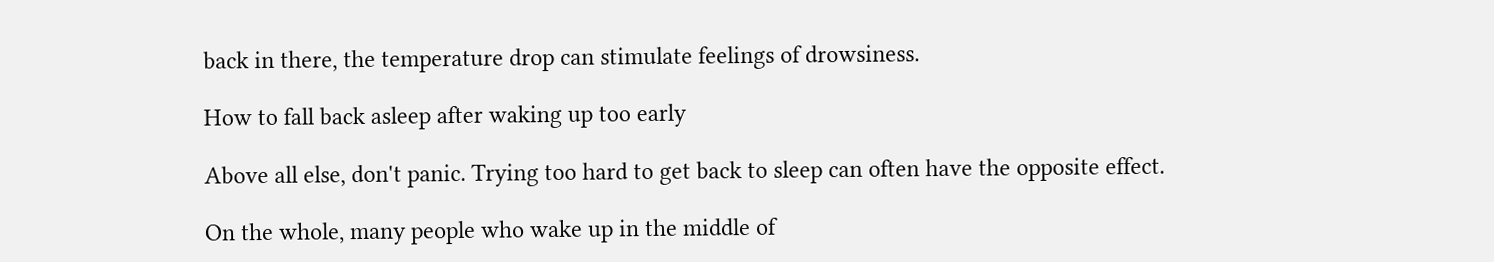back in there, the temperature drop can stimulate feelings of drowsiness.

How to fall back asleep after waking up too early

Above all else, don't panic. Trying too hard to get back to sleep can often have the opposite effect.

On the whole, many people who wake up in the middle of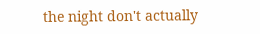the night don't actually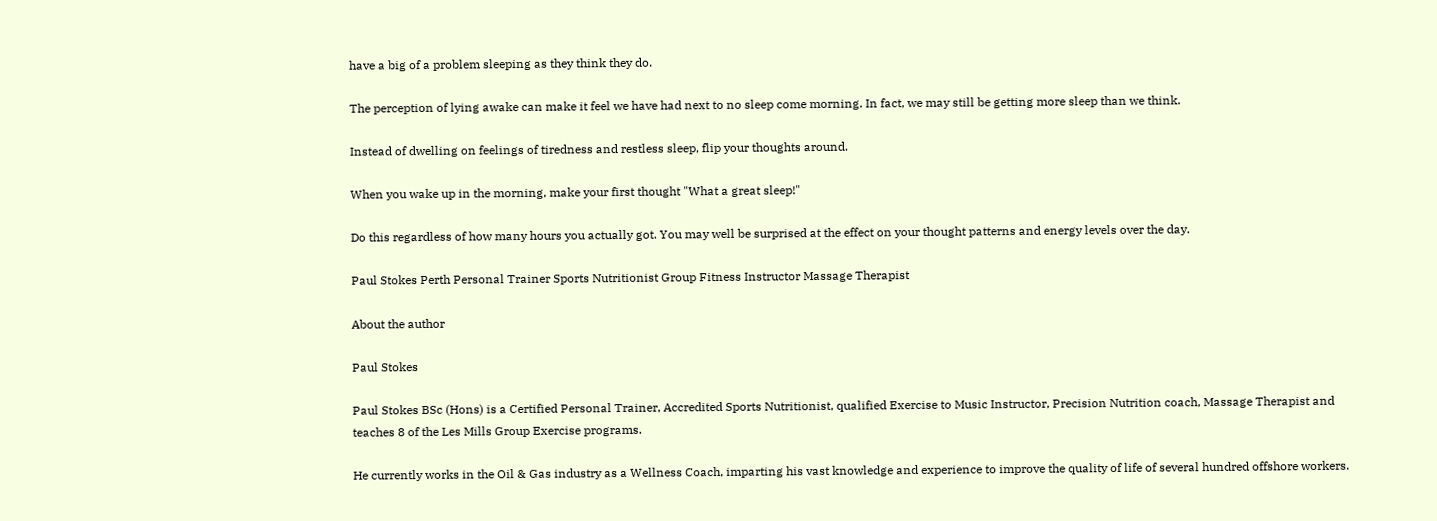have a big of a problem sleeping as they think they do.

The perception of lying awake can make it feel we have had next to no sleep come morning. In fact, we may still be getting more sleep than we think.

Instead of dwelling on feelings of tiredness and restless sleep, flip your thoughts around.

When you wake up in the morning, make your first thought "What a great sleep!"

Do this regardless of how many hours you actually got. You may well be surprised at the effect on your thought patterns and energy levels over the day.

Paul Stokes Perth Personal Trainer Sports Nutritionist Group Fitness Instructor Massage Therapist

About the author

Paul Stokes

Paul Stokes BSc (Hons) is a Certified Personal Trainer, Accredited Sports Nutritionist, qualified Exercise to Music Instructor, Precision Nutrition coach, Massage Therapist and teaches 8 of the Les Mills Group Exercise programs.

He currently works in the Oil & Gas industry as a Wellness Coach, imparting his vast knowledge and experience to improve the quality of life of several hundred offshore workers.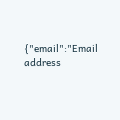{"email":"Email address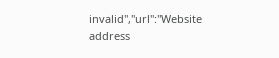invalid","url":"Website address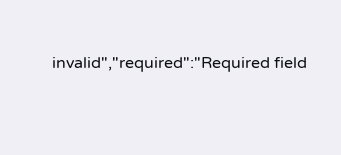invalid","required":"Required field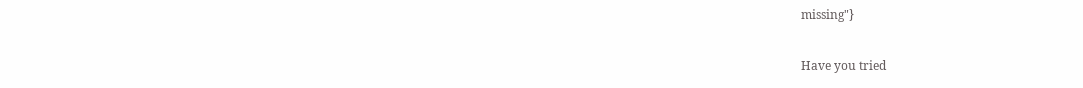missing"}

Have you tried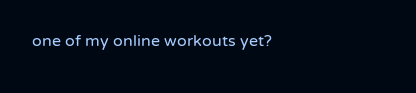one of my online workouts yet?